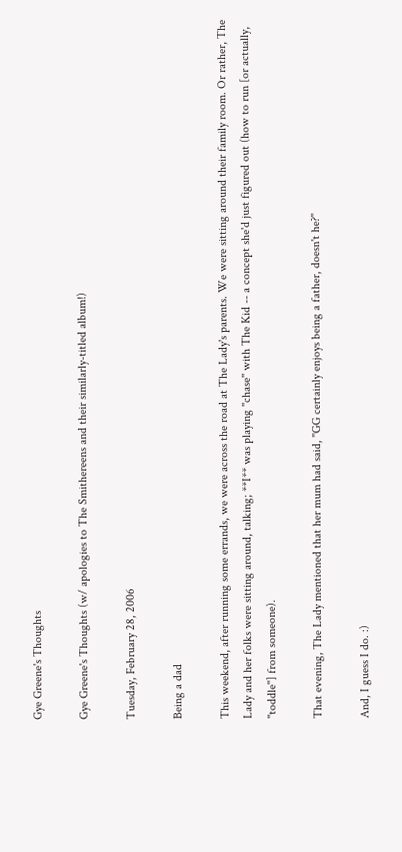Gye Greene's Thoughts

Gye Greene's Thoughts (w/ apologies to The Smithereens and their similarly-titled album!)

Tuesday, February 28, 2006

Being a dad

This weekend, after running some errands, we were across the road at The Lady's parents. We were sitting around their family room. Or rather, The Lady and her folks were sitting around, talking; **I** was playing ''chase'' with The Kid -- a concept she'd just figured out (how to run [or actually, ''toddle''] from someone).

That evening, The Lady mentioned that her mum had said, ''GG certainly enjoys being a father, doesn't he?''

And, I guess I do. :)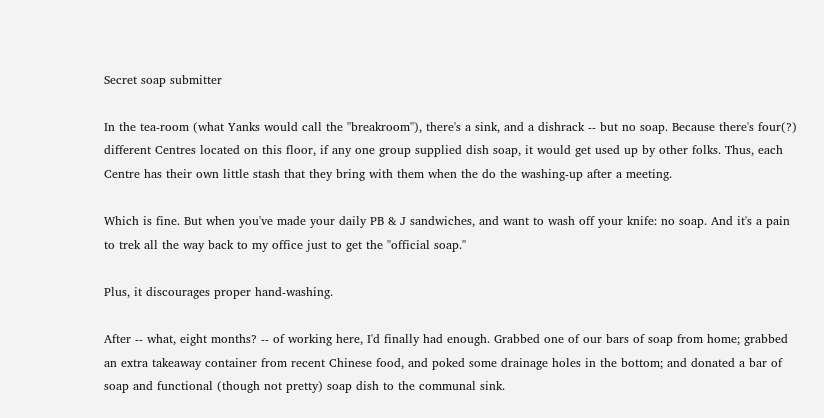Secret soap submitter

In the tea-room (what Yanks would call the ''breakroom''), there's a sink, and a dishrack -- but no soap. Because there's four(?) different Centres located on this floor, if any one group supplied dish soap, it would get used up by other folks. Thus, each Centre has their own little stash that they bring with them when the do the washing-up after a meeting.

Which is fine. But when you've made your daily PB & J sandwiches, and want to wash off your knife: no soap. And it's a pain to trek all the way back to my office just to get the ''official soap.''

Plus, it discourages proper hand-washing.

After -- what, eight months? -- of working here, I'd finally had enough. Grabbed one of our bars of soap from home; grabbed an extra takeaway container from recent Chinese food, and poked some drainage holes in the bottom; and donated a bar of soap and functional (though not pretty) soap dish to the communal sink.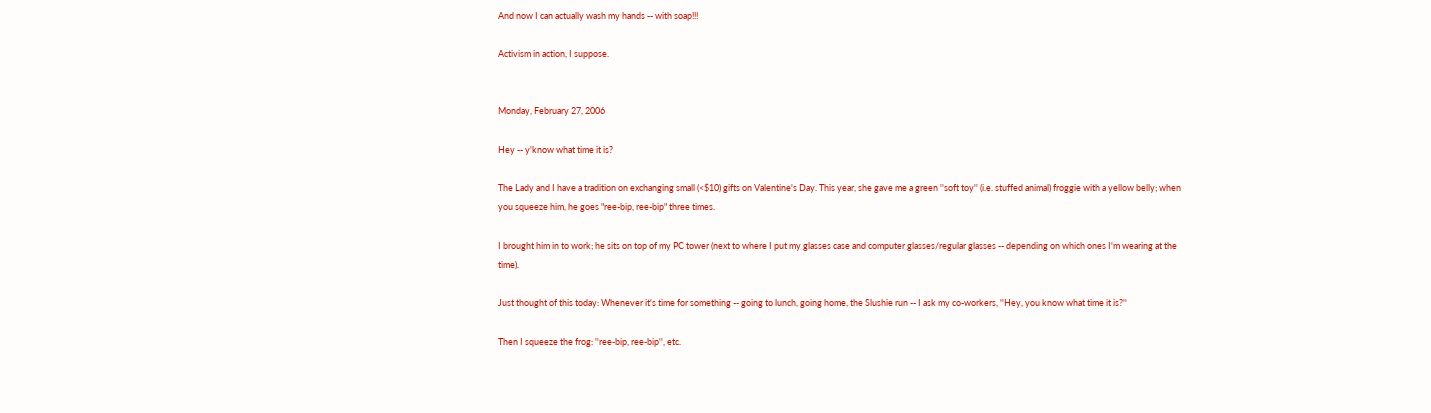And now I can actually wash my hands -- with soap!!!

Activism in action, I suppose.


Monday, February 27, 2006

Hey -- y'know what time it is?

The Lady and I have a tradition on exchanging small (<$10) gifts on Valentine's Day. This year, she gave me a green ''soft toy'' (i.e. stuffed animal) froggie with a yellow belly; when you squeeze him, he goes "ree-bip, ree-bip" three times.

I brought him in to work; he sits on top of my PC tower (next to where I put my glasses case and computer glasses/regular glasses -- depending on which ones I'm wearing at the time).

Just thought of this today: Whenever it's time for something -- going to lunch, going home, the Slushie run -- I ask my co-workers, ''Hey, you know what time it is?''

Then I squeeze the frog: ''ree-bip, ree-bip'', etc.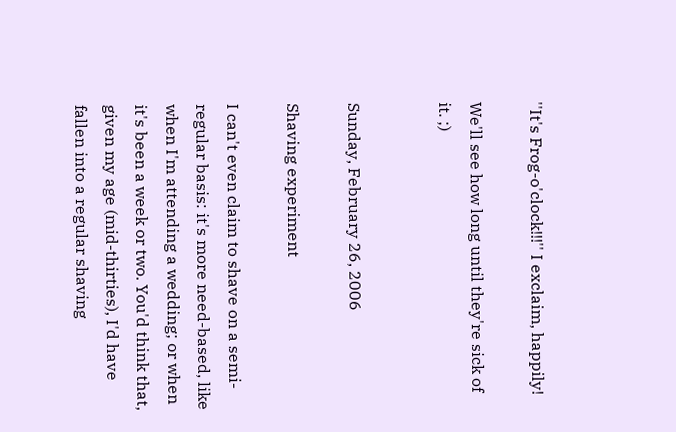''It's Frog-o'clock!!!'' I exclaim, happily!

We'll see how long until they're sick of it. ;)


Sunday, February 26, 2006

Shaving experiment

I can't even claim to shave on a semi-regular basis: it's more need-based, like when I'm attending a wedding; or when it's been a week or two. You'd think that, given my age (mid-thirties), I'd have fallen into a regular shaving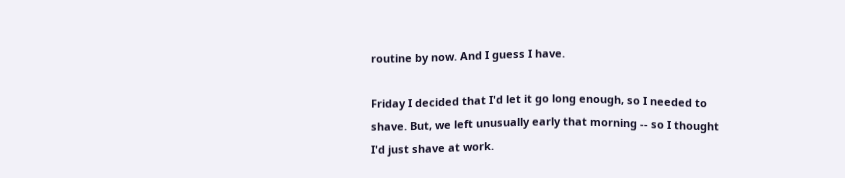routine by now. And I guess I have.

Friday I decided that I'd let it go long enough, so I needed to shave. But, we left unusually early that morning -- so I thought I'd just shave at work.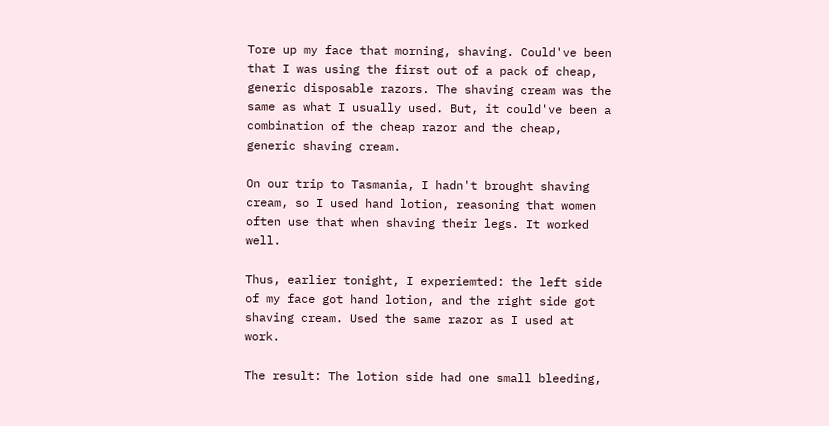Tore up my face that morning, shaving. Could've been that I was using the first out of a pack of cheap, generic disposable razors. The shaving cream was the same as what I usually used. But, it could've been a combination of the cheap razor and the cheap, generic shaving cream.

On our trip to Tasmania, I hadn't brought shaving cream, so I used hand lotion, reasoning that women often use that when shaving their legs. It worked well.

Thus, earlier tonight, I experiemted: the left side of my face got hand lotion, and the right side got shaving cream. Used the same razor as I used at work.

The result: The lotion side had one small bleeding,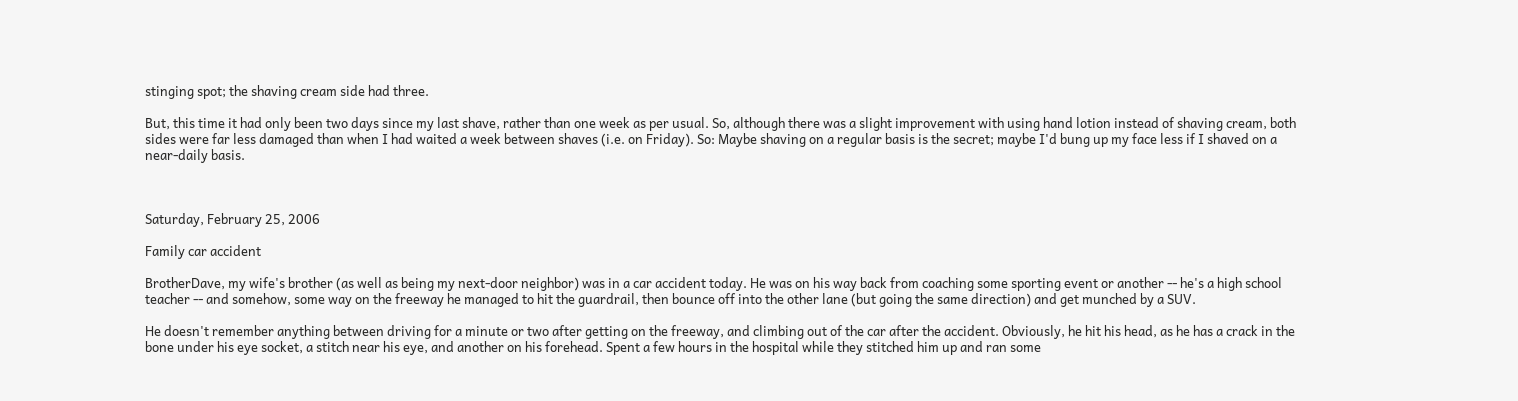stinging spot; the shaving cream side had three.

But, this time it had only been two days since my last shave, rather than one week as per usual. So, although there was a slight improvement with using hand lotion instead of shaving cream, both sides were far less damaged than when I had waited a week between shaves (i.e. on Friday). So: Maybe shaving on a regular basis is the secret; maybe I'd bung up my face less if I shaved on a near-daily basis.



Saturday, February 25, 2006

Family car accident

BrotherDave, my wife's brother (as well as being my next-door neighbor) was in a car accident today. He was on his way back from coaching some sporting event or another -- he's a high school teacher -- and somehow, some way on the freeway he managed to hit the guardrail, then bounce off into the other lane (but going the same direction) and get munched by a SUV.

He doesn't remember anything between driving for a minute or two after getting on the freeway, and climbing out of the car after the accident. Obviously, he hit his head, as he has a crack in the bone under his eye socket, a stitch near his eye, and another on his forehead. Spent a few hours in the hospital while they stitched him up and ran some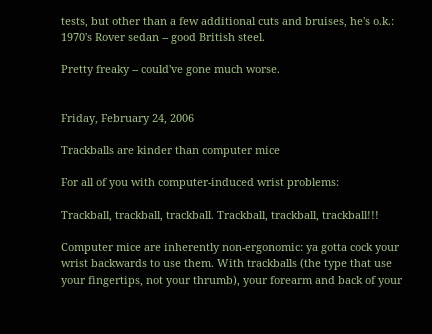tests, but other than a few additional cuts and bruises, he's o.k.: 1970's Rover sedan -- good British steel.

Pretty freaky -- could've gone much worse.


Friday, February 24, 2006

Trackballs are kinder than computer mice

For all of you with computer-induced wrist problems:

Trackball, trackball, trackball. Trackball, trackball, trackball!!!

Computer mice are inherently non-ergonomic: ya gotta cock your wrist backwards to use them. With trackballs (the type that use your fingertips, not your thrumb), your forearm and back of your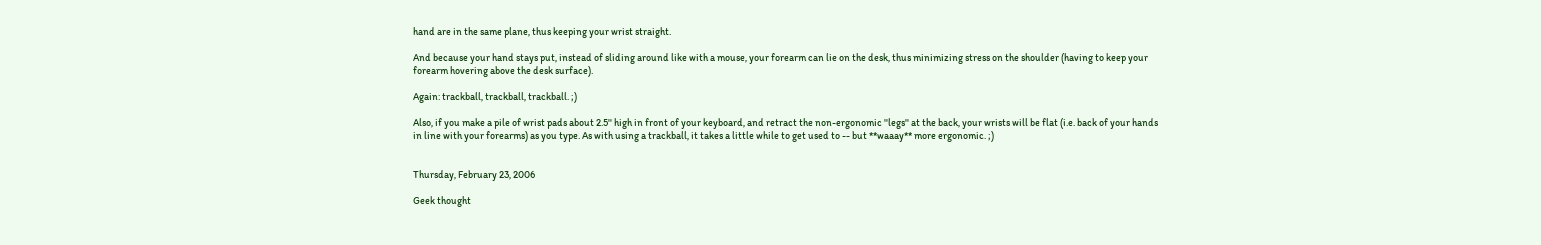hand are in the same plane, thus keeping your wrist straight.

And because your hand stays put, instead of sliding around like with a mouse, your forearm can lie on the desk, thus minimizing stress on the shoulder (having to keep your forearm hovering above the desk surface).

Again: trackball, trackball, trackball. ;)

Also, if you make a pile of wrist pads about 2.5'' high in front of your keyboard, and retract the non-ergonomic ''legs'' at the back, your wrists will be flat (i.e. back of your hands in line with your forearms) as you type. As with using a trackball, it takes a little while to get used to -- but **waaay** more ergonomic. ;)


Thursday, February 23, 2006

Geek thought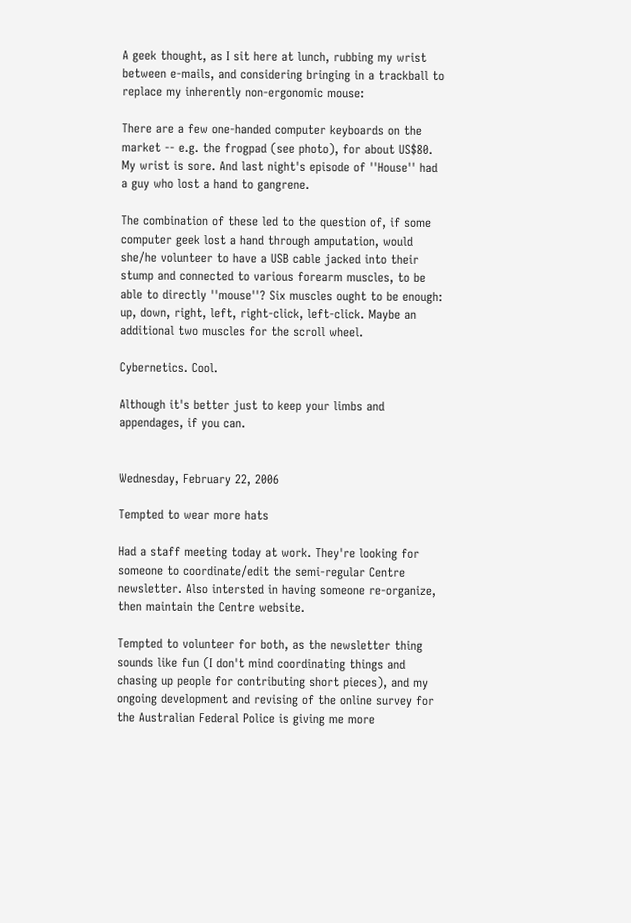A geek thought, as I sit here at lunch, rubbing my wrist between e-mails, and considering bringing in a trackball to replace my inherently non-ergonomic mouse:

There are a few one-handed computer keyboards on the market -- e.g. the frogpad (see photo), for about US$80. My wrist is sore. And last night's episode of ''House'' had a guy who lost a hand to gangrene.

The combination of these led to the question of, if some computer geek lost a hand through amputation, would she/he volunteer to have a USB cable jacked into their stump and connected to various forearm muscles, to be able to directly ''mouse''? Six muscles ought to be enough: up, down, right, left, right-click, left-click. Maybe an additional two muscles for the scroll wheel.

Cybernetics. Cool.

Although it's better just to keep your limbs and appendages, if you can.


Wednesday, February 22, 2006

Tempted to wear more hats

Had a staff meeting today at work. They're looking for someone to coordinate/edit the semi-regular Centre newsletter. Also intersted in having someone re-organize, then maintain the Centre website.

Tempted to volunteer for both, as the newsletter thing sounds like fun (I don't mind coordinating things and chasing up people for contributing short pieces), and my ongoing development and revising of the online survey for the Australian Federal Police is giving me more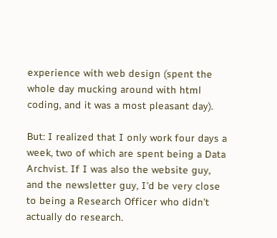experience with web design (spent the whole day mucking around with html coding, and it was a most pleasant day).

But: I realized that I only work four days a week, two of which are spent being a Data Archvist. If I was also the website guy, and the newsletter guy, I'd be very close to being a Research Officer who didn't actually do research.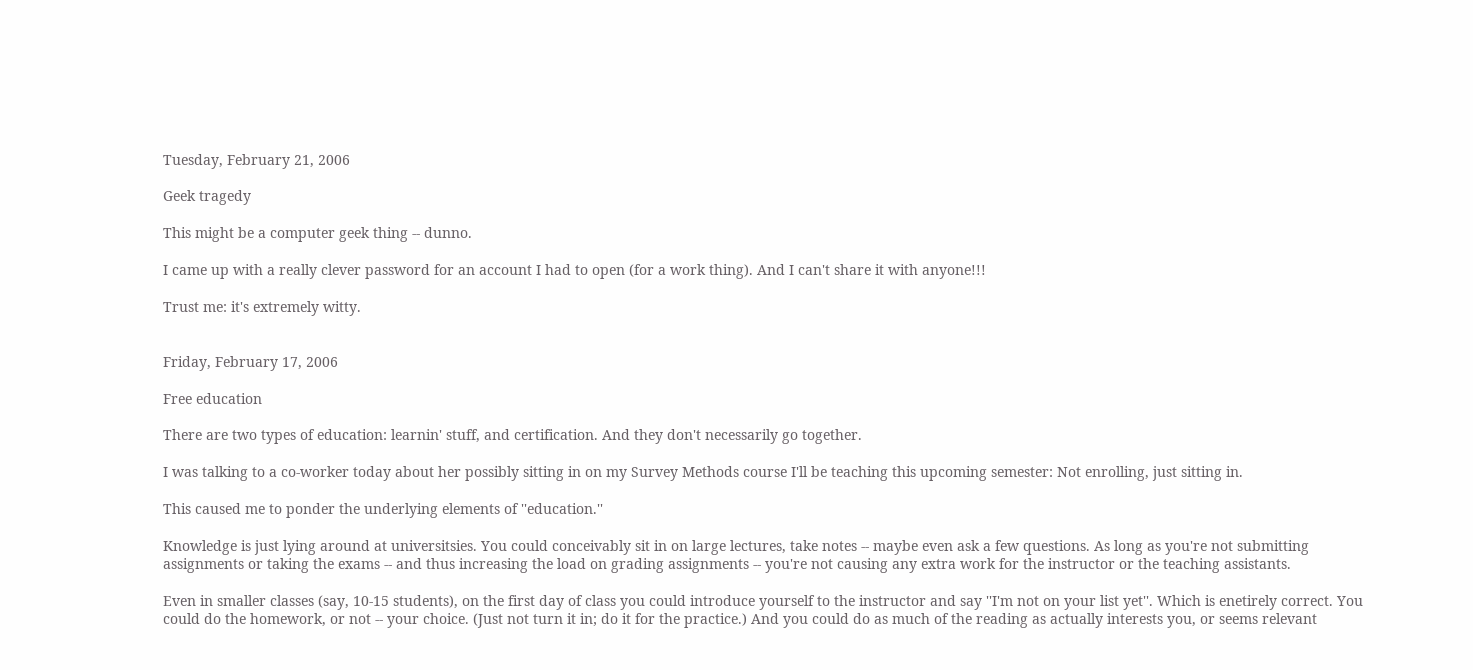Tuesday, February 21, 2006

Geek tragedy

This might be a computer geek thing -- dunno.

I came up with a really clever password for an account I had to open (for a work thing). And I can't share it with anyone!!!

Trust me: it's extremely witty.


Friday, February 17, 2006

Free education

There are two types of education: learnin' stuff, and certification. And they don't necessarily go together.

I was talking to a co-worker today about her possibly sitting in on my Survey Methods course I'll be teaching this upcoming semester: Not enrolling, just sitting in.

This caused me to ponder the underlying elements of ''education.''

Knowledge is just lying around at universitsies. You could conceivably sit in on large lectures, take notes -- maybe even ask a few questions. As long as you're not submitting assignments or taking the exams -- and thus increasing the load on grading assignments -- you're not causing any extra work for the instructor or the teaching assistants.

Even in smaller classes (say, 10-15 students), on the first day of class you could introduce yourself to the instructor and say ''I'm not on your list yet''. Which is enetirely correct. You could do the homework, or not -- your choice. (Just not turn it in; do it for the practice.) And you could do as much of the reading as actually interests you, or seems relevant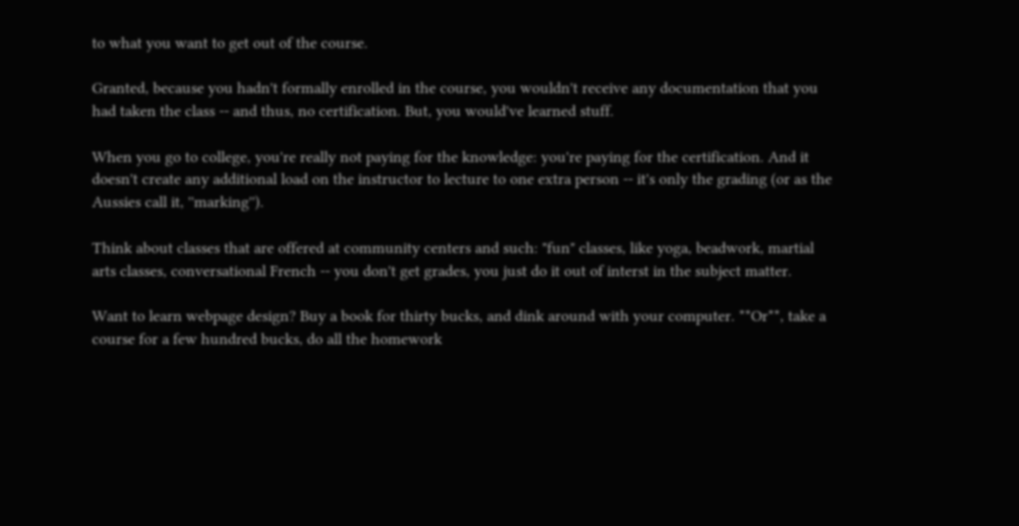to what you want to get out of the course.

Granted, because you hadn't formally enrolled in the course, you wouldn't receive any documentation that you had taken the class -- and thus, no certification. But, you would've learned stuff.

When you go to college, you're really not paying for the knowledge: you're paying for the certification. And it doesn't create any additional load on the instructor to lecture to one extra person -- it's only the grading (or as the Aussies call it, ''marking'').

Think about classes that are offered at community centers and such: "fun" classes, like yoga, beadwork, martial arts classes, conversational French -- you don't get grades, you just do it out of interst in the subject matter.

Want to learn webpage design? Buy a book for thirty bucks, and dink around with your computer. **Or**, take a course for a few hundred bucks, do all the homework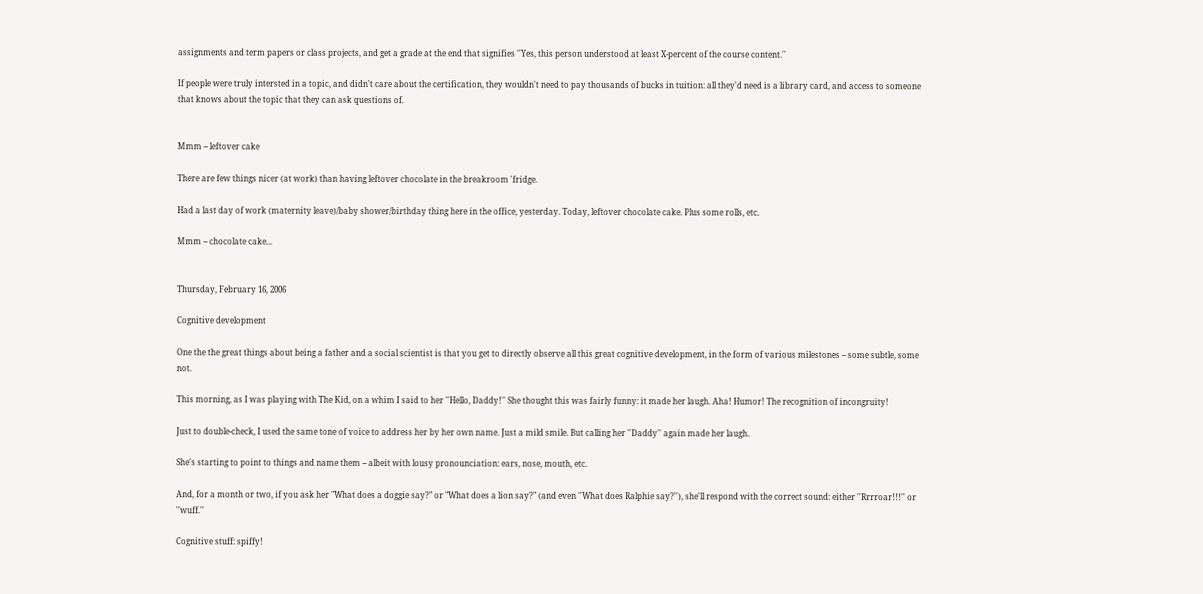assignments and term papers or class projects, and get a grade at the end that signifies ''Yes, this person understood at least X-percent of the course content.''

If people were truly intersted in a topic, and didn't care about the certification, they wouldn't need to pay thousands of bucks in tuition: all they'd need is a library card, and access to someone that knows about the topic that they can ask questions of.


Mmm -- leftover cake

There are few things nicer (at work) than having leftover chocolate in the breakroom 'fridge.

Had a last day of work (maternity leave)/baby shower/birthday thing here in the office, yesterday. Today, leftover chocolate cake. Plus some rolls, etc.

Mmm -- chocolate cake...


Thursday, February 16, 2006

Cognitive development

One the the great things about being a father and a social scientist is that you get to directly observe all this great cognitive development, in the form of various milestones -- some subtle, some not.

This morning, as I was playing with The Kid, on a whim I said to her ''Hello, Daddy!'' She thought this was fairly funny: it made her laugh. Aha! Humor! The recognition of incongruity!

Just to double-check, I used the same tone of voice to address her by her own name. Just a mild smile. But calling her ''Daddy'' again made her laugh.

She's starting to point to things and name them -- albeit with lousy pronounciation: ears, nose, mouth, etc.

And, for a month or two, if you ask her "What does a doggie say?" or "What does a lion say?" (and even ''What does Ralphie say?''), she'll respond with the correct sound: either ''Rrrroar!!!'' or ''wuff.''

Cognitive stuff: spiffy!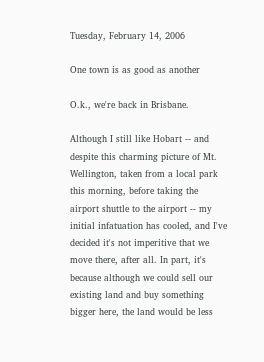Tuesday, February 14, 2006

One town is as good as another

O.k., we're back in Brisbane.

Although I still like Hobart -- and despite this charming picture of Mt. Wellington, taken from a local park this morning, before taking the airport shuttle to the airport -- my initial infatuation has cooled, and I've decided it's not imperitive that we move there, after all. In part, it's because although we could sell our existing land and buy something bigger here, the land would be less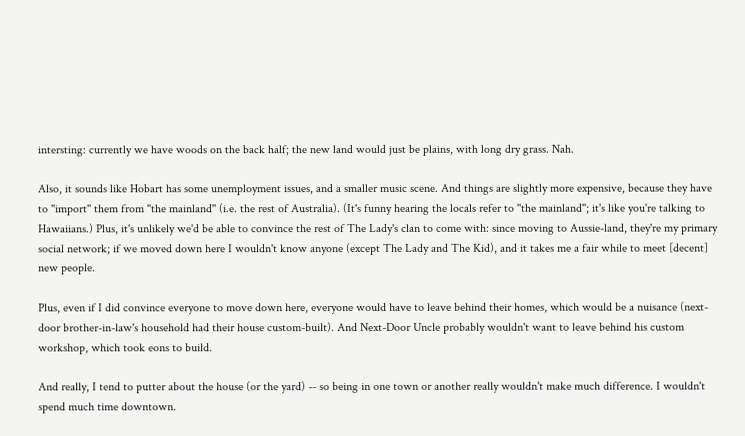intersting: currently we have woods on the back half; the new land would just be plains, with long dry grass. Nah.

Also, it sounds like Hobart has some unemployment issues, and a smaller music scene. And things are slightly more expensive, because they have to ''import'' them from ''the mainland'' (i.e. the rest of Australia). (It's funny hearing the locals refer to ''the mainland''; it's like you're talking to Hawaiians.) Plus, it's unlikely we'd be able to convince the rest of The Lady's clan to come with: since moving to Aussie-land, they're my primary social network; if we moved down here I wouldn't know anyone (except The Lady and The Kid), and it takes me a fair while to meet [decent] new people.

Plus, even if I did convince everyone to move down here, everyone would have to leave behind their homes, which would be a nuisance (next-door brother-in-law's household had their house custom-built). And Next-Door Uncle probably wouldn't want to leave behind his custom workshop, which took eons to build.

And really, I tend to putter about the house (or the yard) -- so being in one town or another really wouldn't make much difference. I wouldn't spend much time downtown.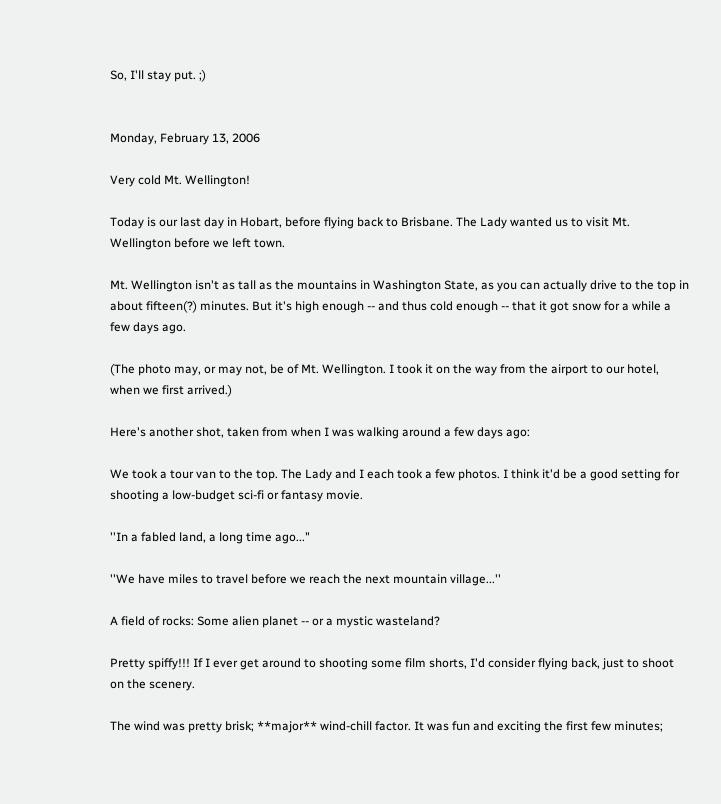So, I'll stay put. ;)


Monday, February 13, 2006

Very cold Mt. Wellington!

Today is our last day in Hobart, before flying back to Brisbane. The Lady wanted us to visit Mt. Wellington before we left town.

Mt. Wellington isn't as tall as the mountains in Washington State, as you can actually drive to the top in about fifteen(?) minutes. But it's high enough -- and thus cold enough -- that it got snow for a while a few days ago.

(The photo may, or may not, be of Mt. Wellington. I took it on the way from the airport to our hotel, when we first arrived.)

Here's another shot, taken from when I was walking around a few days ago:

We took a tour van to the top. The Lady and I each took a few photos. I think it'd be a good setting for shooting a low-budget sci-fi or fantasy movie.

''In a fabled land, a long time ago..."

''We have miles to travel before we reach the next mountain village...''

A field of rocks: Some alien planet -- or a mystic wasteland?

Pretty spiffy!!! If I ever get around to shooting some film shorts, I'd consider flying back, just to shoot on the scenery.

The wind was pretty brisk; **major** wind-chill factor. It was fun and exciting the first few minutes;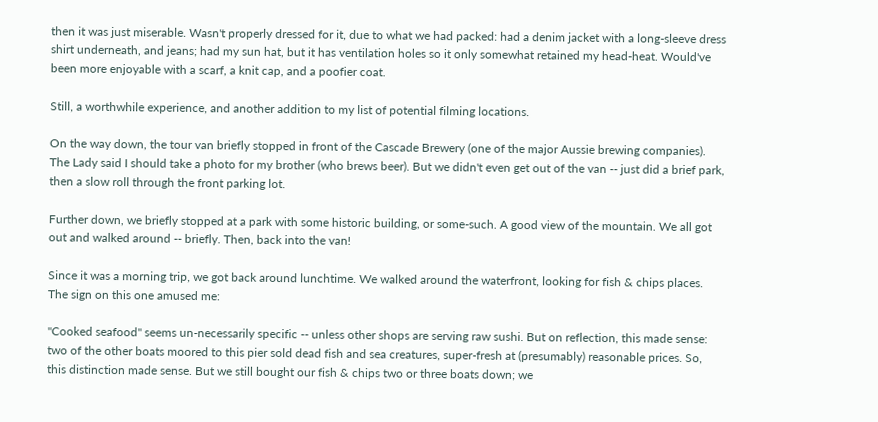then it was just miserable. Wasn't properly dressed for it, due to what we had packed: had a denim jacket with a long-sleeve dress shirt underneath, and jeans; had my sun hat, but it has ventilation holes so it only somewhat retained my head-heat. Would've been more enjoyable with a scarf, a knit cap, and a poofier coat.

Still, a worthwhile experience, and another addition to my list of potential filming locations.

On the way down, the tour van briefly stopped in front of the Cascade Brewery (one of the major Aussie brewing companies). The Lady said I should take a photo for my brother (who brews beer). But we didn't even get out of the van -- just did a brief park, then a slow roll through the front parking lot.

Further down, we briefly stopped at a park with some historic building, or some-such. A good view of the mountain. We all got out and walked around -- briefly. Then, back into the van!

Since it was a morning trip, we got back around lunchtime. We walked around the waterfront, looking for fish & chips places. The sign on this one amused me:

''Cooked seafood'' seems un-necessarily specific -- unless other shops are serving raw sushi. But on reflection, this made sense: two of the other boats moored to this pier sold dead fish and sea creatures, super-fresh at (presumably) reasonable prices. So, this distinction made sense. But we still bought our fish & chips two or three boats down; we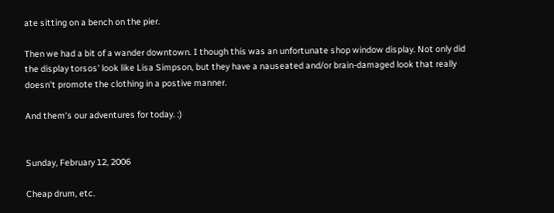ate sitting on a bench on the pier.

Then we had a bit of a wander downtown. I though this was an unfortunate shop window display. Not only did the display torsos' look like Lisa Simpson, but they have a nauseated and/or brain-damaged look that really doesn't promote the clothing in a postive manner.

And them's our adventures for today. :)


Sunday, February 12, 2006

Cheap drum, etc.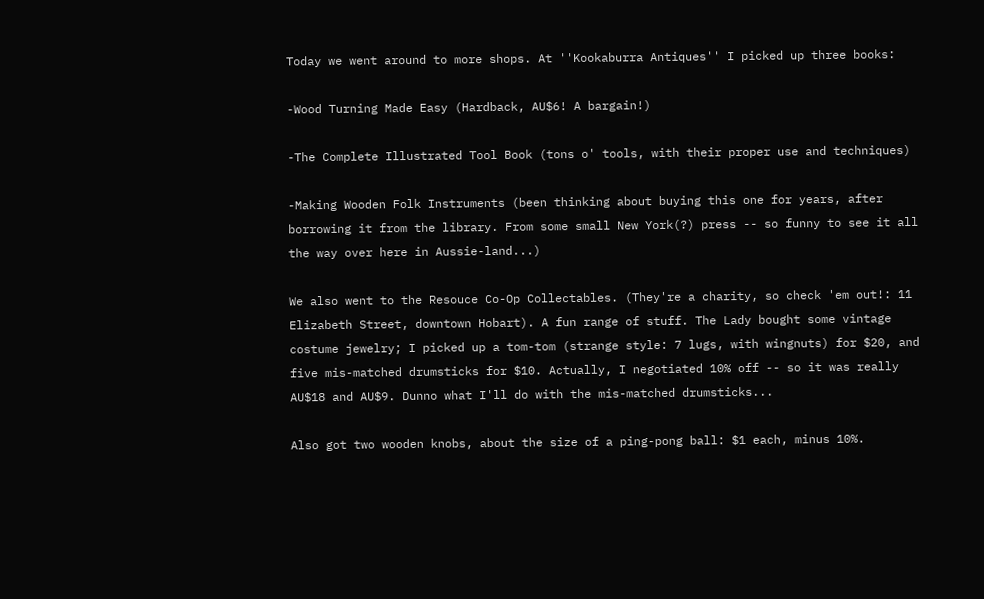Today we went around to more shops. At ''Kookaburra Antiques'' I picked up three books:

-Wood Turning Made Easy (Hardback, AU$6! A bargain!)

-The Complete Illustrated Tool Book (tons o' tools, with their proper use and techniques)

-Making Wooden Folk Instruments (been thinking about buying this one for years, after borrowing it from the library. From some small New York(?) press -- so funny to see it all the way over here in Aussie-land...)

We also went to the Resouce Co-Op Collectables. (They're a charity, so check 'em out!: 11 Elizabeth Street, downtown Hobart). A fun range of stuff. The Lady bought some vintage costume jewelry; I picked up a tom-tom (strange style: 7 lugs, with wingnuts) for $20, and five mis-matched drumsticks for $10. Actually, I negotiated 10% off -- so it was really AU$18 and AU$9. Dunno what I'll do with the mis-matched drumsticks...

Also got two wooden knobs, about the size of a ping-pong ball: $1 each, minus 10%.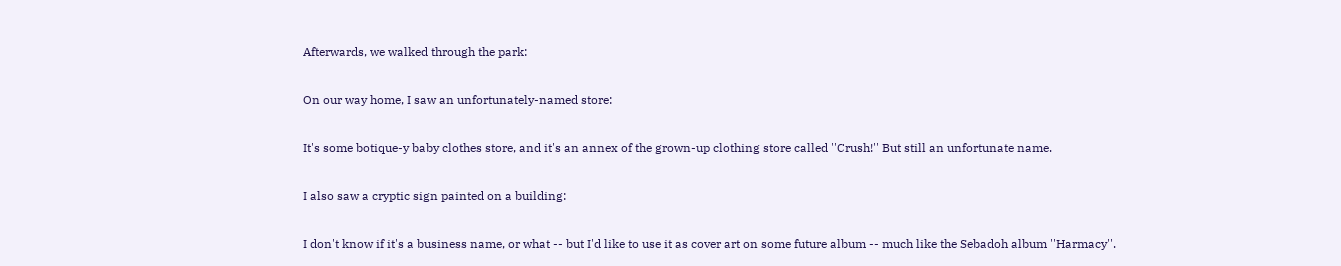Afterwards, we walked through the park:

On our way home, I saw an unfortunately-named store:

It's some botique-y baby clothes store, and it's an annex of the grown-up clothing store called ''Crush!'' But still an unfortunate name.

I also saw a cryptic sign painted on a building:

I don't know if it's a business name, or what -- but I'd like to use it as cover art on some future album -- much like the Sebadoh album ''Harmacy''.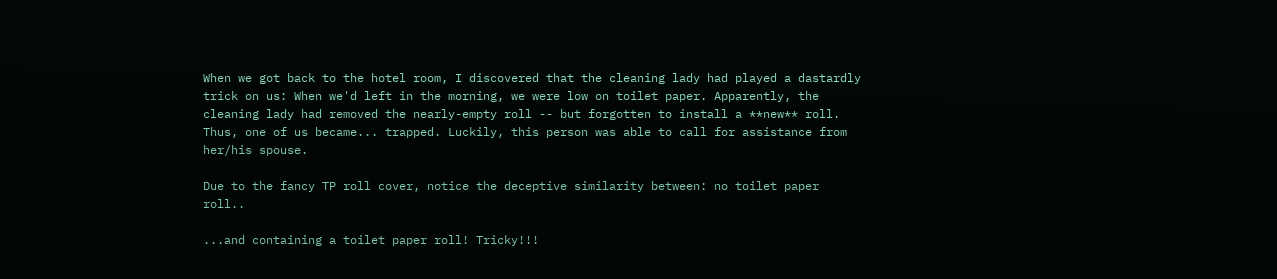When we got back to the hotel room, I discovered that the cleaning lady had played a dastardly trick on us: When we'd left in the morning, we were low on toilet paper. Apparently, the cleaning lady had removed the nearly-empty roll -- but forgotten to install a **new** roll. Thus, one of us became... trapped. Luckily, this person was able to call for assistance from her/his spouse.

Due to the fancy TP roll cover, notice the deceptive similarity between: no toilet paper roll..

...and containing a toilet paper roll! Tricky!!!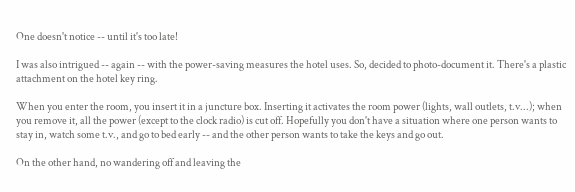One doesn't notice -- until it's too late!

I was also intrigued -- again -- with the power-saving measures the hotel uses. So, decided to photo-document it. There's a plastic attachment on the hotel key ring.

When you enter the room, you insert it in a juncture box. Inserting it activates the room power (lights, wall outlets, t.v...); when you remove it, all the power (except to the clock radio) is cut off. Hopefully you don't have a situation where one person wants to stay in, watch some t.v., and go to bed early -- and the other person wants to take the keys and go out.

On the other hand, no wandering off and leaving the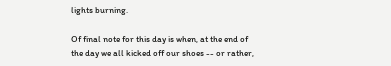lights burning.

Of final note for this day is when, at the end of the day we all kicked off our shoes -- or rather,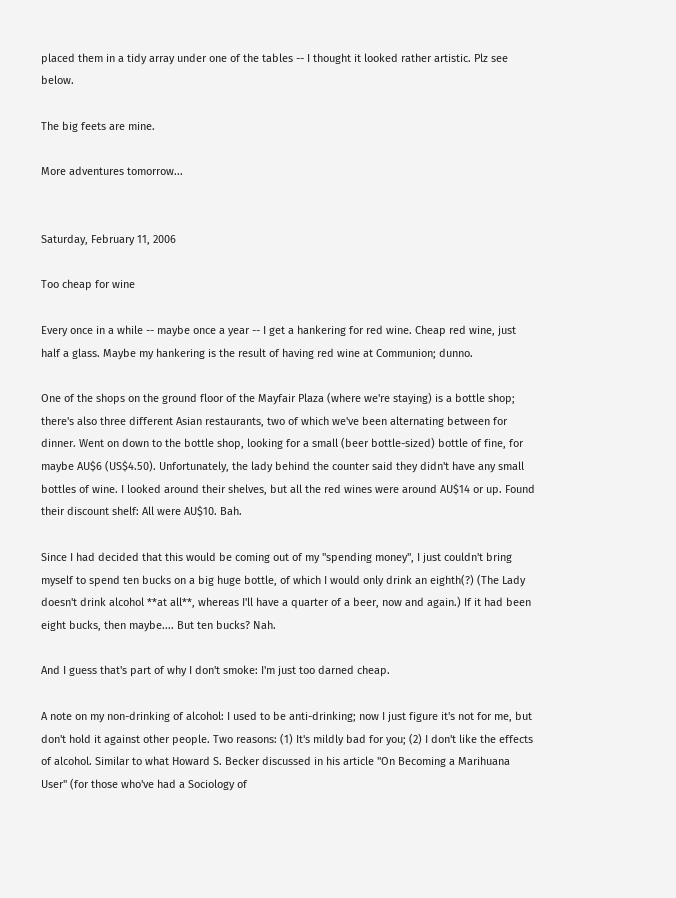placed them in a tidy array under one of the tables -- I thought it looked rather artistic. Plz see below.

The big feets are mine.

More adventures tomorrow...


Saturday, February 11, 2006

Too cheap for wine

Every once in a while -- maybe once a year -- I get a hankering for red wine. Cheap red wine, just half a glass. Maybe my hankering is the result of having red wine at Communion; dunno.

One of the shops on the ground floor of the Mayfair Plaza (where we're staying) is a bottle shop; there's also three different Asian restaurants, two of which we've been alternating between for dinner. Went on down to the bottle shop, looking for a small (beer bottle-sized) bottle of fine, for maybe AU$6 (US$4.50). Unfortunately, the lady behind the counter said they didn't have any small bottles of wine. I looked around their shelves, but all the red wines were around AU$14 or up. Found their discount shelf: All were AU$10. Bah.

Since I had decided that this would be coming out of my ''spending money'', I just couldn't bring myself to spend ten bucks on a big huge bottle, of which I would only drink an eighth(?) (The Lady doesn't drink alcohol **at all**, whereas I'll have a quarter of a beer, now and again.) If it had been eight bucks, then maybe.... But ten bucks? Nah.

And I guess that's part of why I don't smoke: I'm just too darned cheap.

A note on my non-drinking of alcohol: I used to be anti-drinking; now I just figure it's not for me, but don't hold it against other people. Two reasons: (1) It's mildly bad for you; (2) I don't like the effects of alcohol. Similar to what Howard S. Becker discussed in his article ''On Becoming a Marihuana User" (for those who've had a Sociology of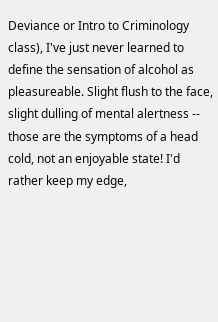Deviance or Intro to Criminology class), I've just never learned to define the sensation of alcohol as pleasureable. Slight flush to the face, slight dulling of mental alertness -- those are the symptoms of a head cold, not an enjoyable state! I'd rather keep my edge,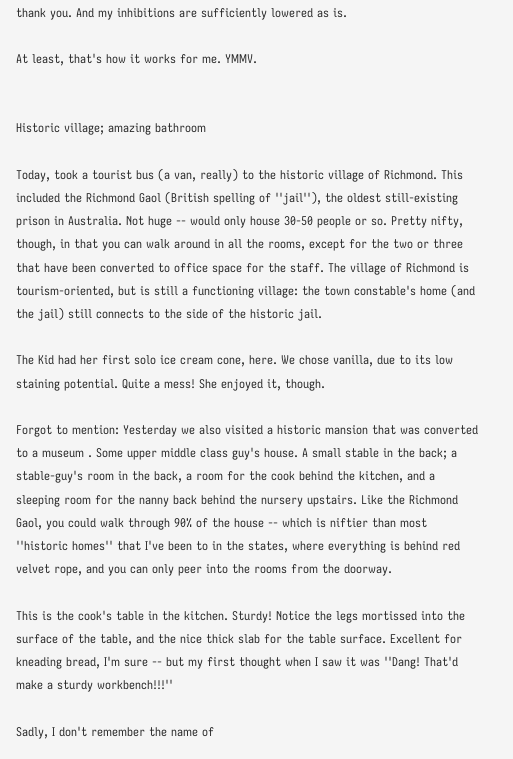thank you. And my inhibitions are sufficiently lowered as is.

At least, that's how it works for me. YMMV.


Historic village; amazing bathroom

Today, took a tourist bus (a van, really) to the historic village of Richmond. This included the Richmond Gaol (British spelling of ''jail''), the oldest still-existing prison in Australia. Not huge -- would only house 30-50 people or so. Pretty nifty, though, in that you can walk around in all the rooms, except for the two or three that have been converted to office space for the staff. The village of Richmond is tourism-oriented, but is still a functioning village: the town constable's home (and the jail) still connects to the side of the historic jail.

The Kid had her first solo ice cream cone, here. We chose vanilla, due to its low staining potential. Quite a mess! She enjoyed it, though.

Forgot to mention: Yesterday we also visited a historic mansion that was converted to a museum . Some upper middle class guy's house. A small stable in the back; a stable-guy's room in the back, a room for the cook behind the kitchen, and a sleeping room for the nanny back behind the nursery upstairs. Like the Richmond Gaol, you could walk through 90% of the house -- which is niftier than most ''historic homes'' that I've been to in the states, where everything is behind red velvet rope, and you can only peer into the rooms from the doorway.

This is the cook's table in the kitchen. Sturdy! Notice the legs mortissed into the surface of the table, and the nice thick slab for the table surface. Excellent for kneading bread, I'm sure -- but my first thought when I saw it was ''Dang! That'd make a sturdy workbench!!!''

Sadly, I don't remember the name of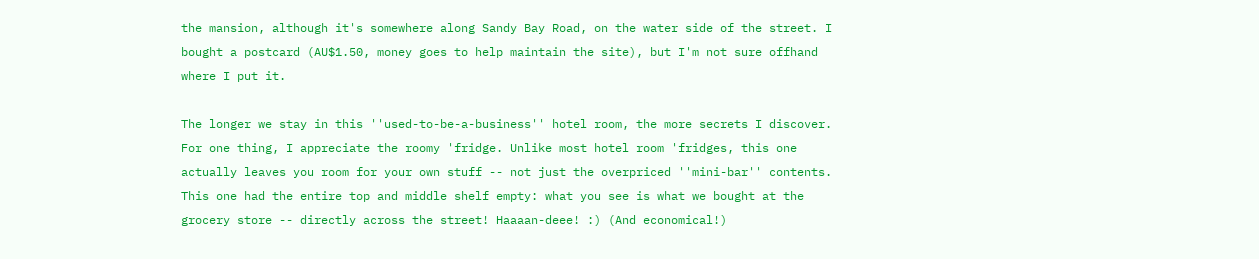the mansion, although it's somewhere along Sandy Bay Road, on the water side of the street. I bought a postcard (AU$1.50, money goes to help maintain the site), but I'm not sure offhand where I put it.

The longer we stay in this ''used-to-be-a-business'' hotel room, the more secrets I discover. For one thing, I appreciate the roomy 'fridge. Unlike most hotel room 'fridges, this one actually leaves you room for your own stuff -- not just the overpriced ''mini-bar'' contents. This one had the entire top and middle shelf empty: what you see is what we bought at the grocery store -- directly across the street! Haaaan-deee! :) (And economical!)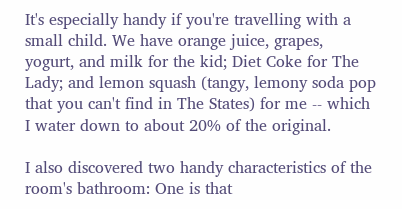It's especially handy if you're travelling with a small child. We have orange juice, grapes, yogurt, and milk for the kid; Diet Coke for The Lady; and lemon squash (tangy, lemony soda pop that you can't find in The States) for me -- which I water down to about 20% of the original.

I also discovered two handy characteristics of the room's bathroom: One is that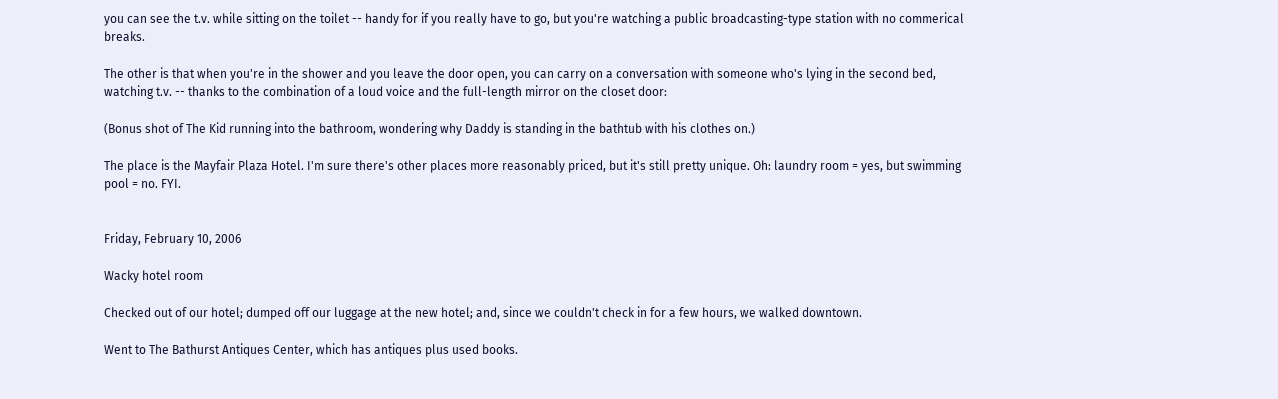you can see the t.v. while sitting on the toilet -- handy for if you really have to go, but you're watching a public broadcasting-type station with no commerical breaks.

The other is that when you're in the shower and you leave the door open, you can carry on a conversation with someone who's lying in the second bed, watching t.v. -- thanks to the combination of a loud voice and the full-length mirror on the closet door:

(Bonus shot of The Kid running into the bathroom, wondering why Daddy is standing in the bathtub with his clothes on.)

The place is the Mayfair Plaza Hotel. I'm sure there's other places more reasonably priced, but it's still pretty unique. Oh: laundry room = yes, but swimming pool = no. FYI.


Friday, February 10, 2006

Wacky hotel room

Checked out of our hotel; dumped off our luggage at the new hotel; and, since we couldn't check in for a few hours, we walked downtown.

Went to The Bathurst Antiques Center, which has antiques plus used books.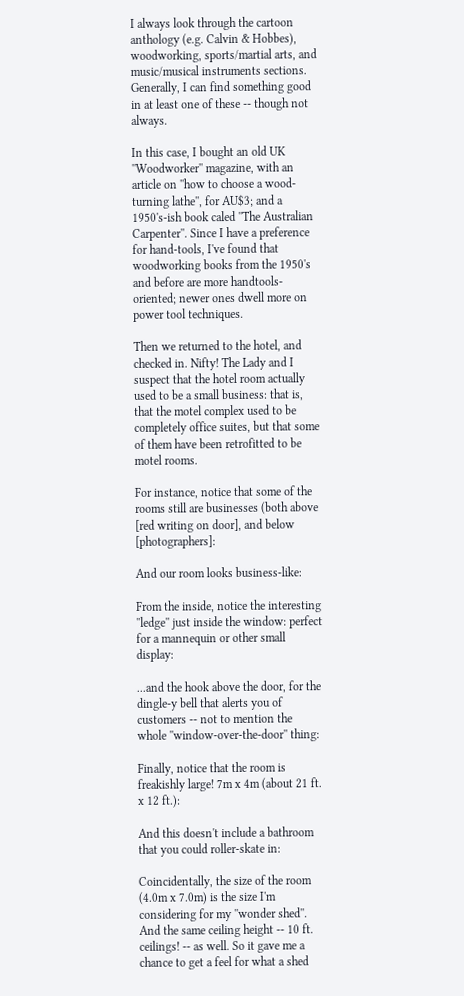I always look through the cartoon anthology (e.g. Calvin & Hobbes), woodworking, sports/martial arts, and music/musical instruments sections. Generally, I can find something good in at least one of these -- though not always.

In this case, I bought an old UK ''Woodworker'' magazine, with an article on ''how to choose a wood-turning lathe'', for AU$3; and a 1950's-ish book caled ''The Australian Carpenter''. Since I have a preference for hand-tools, I've found that woodworking books from the 1950's and before are more handtools-oriented; newer ones dwell more on power tool techniques.

Then we returned to the hotel, and checked in. Nifty! The Lady and I suspect that the hotel room actually used to be a small business: that is, that the motel complex used to be completely office suites, but that some of them have been retrofitted to be motel rooms.

For instance, notice that some of the rooms still are businesses (both above [red writing on door], and below [photographers]:

And our room looks business-like:

From the inside, notice the interesting ''ledge'' just inside the window: perfect for a mannequin or other small display:

...and the hook above the door, for the dingle-y bell that alerts you of customers -- not to mention the whole ''window-over-the-door'' thing:

Finally, notice that the room is freakishly large! 7m x 4m (about 21 ft. x 12 ft.):

And this doesn't include a bathroom that you could roller-skate in:

Coincidentally, the size of the room (4.0m x 7.0m) is the size I'm considering for my ''wonder shed''. And the same ceiling height -- 10 ft. ceilings! -- as well. So it gave me a chance to get a feel for what a shed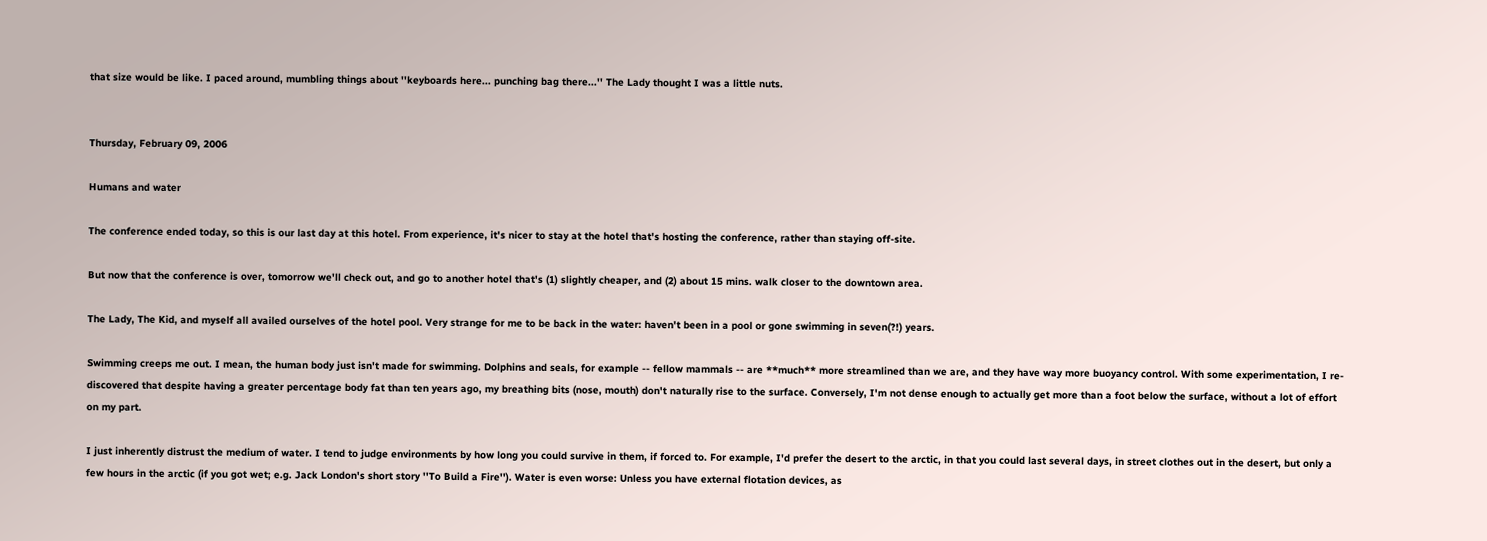that size would be like. I paced around, mumbling things about ''keyboards here... punching bag there...'' The Lady thought I was a little nuts.


Thursday, February 09, 2006

Humans and water

The conference ended today, so this is our last day at this hotel. From experience, it's nicer to stay at the hotel that's hosting the conference, rather than staying off-site.

But now that the conference is over, tomorrow we'll check out, and go to another hotel that's (1) slightly cheaper, and (2) about 15 mins. walk closer to the downtown area.

The Lady, The Kid, and myself all availed ourselves of the hotel pool. Very strange for me to be back in the water: haven't been in a pool or gone swimming in seven(?!) years.

Swimming creeps me out. I mean, the human body just isn't made for swimming. Dolphins and seals, for example -- fellow mammals -- are **much** more streamlined than we are, and they have way more buoyancy control. With some experimentation, I re-discovered that despite having a greater percentage body fat than ten years ago, my breathing bits (nose, mouth) don't naturally rise to the surface. Conversely, I'm not dense enough to actually get more than a foot below the surface, without a lot of effort on my part.

I just inherently distrust the medium of water. I tend to judge environments by how long you could survive in them, if forced to. For example, I'd prefer the desert to the arctic, in that you could last several days, in street clothes out in the desert, but only a few hours in the arctic (if you got wet; e.g. Jack London's short story ''To Build a Fire''). Water is even worse: Unless you have external flotation devices, as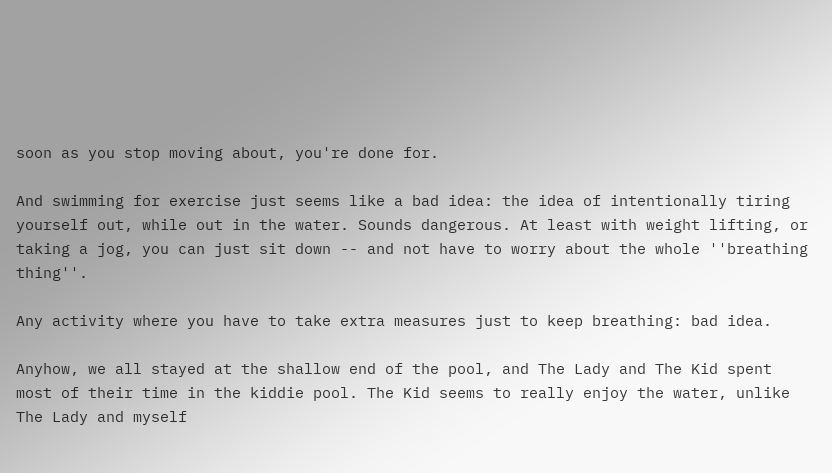soon as you stop moving about, you're done for.

And swimming for exercise just seems like a bad idea: the idea of intentionally tiring yourself out, while out in the water. Sounds dangerous. At least with weight lifting, or taking a jog, you can just sit down -- and not have to worry about the whole ''breathing thing''.

Any activity where you have to take extra measures just to keep breathing: bad idea.

Anyhow, we all stayed at the shallow end of the pool, and The Lady and The Kid spent most of their time in the kiddie pool. The Kid seems to really enjoy the water, unlike The Lady and myself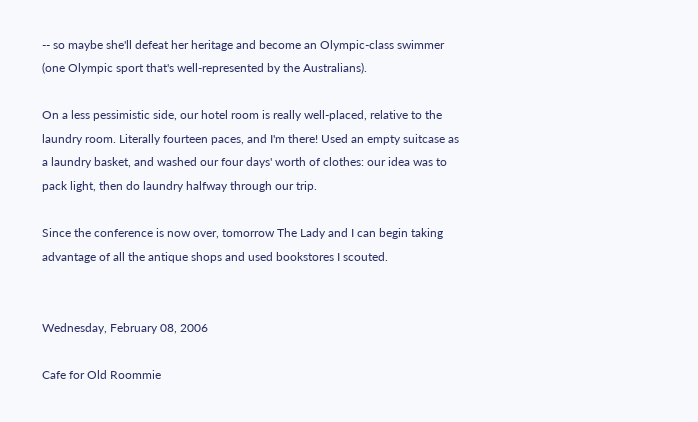-- so maybe she'll defeat her heritage and become an Olympic-class swimmer (one Olympic sport that's well-represented by the Australians).

On a less pessimistic side, our hotel room is really well-placed, relative to the laundry room. Literally fourteen paces, and I'm there! Used an empty suitcase as a laundry basket, and washed our four days' worth of clothes: our idea was to pack light, then do laundry halfway through our trip.

Since the conference is now over, tomorrow The Lady and I can begin taking advantage of all the antique shops and used bookstores I scouted.


Wednesday, February 08, 2006

Cafe for Old Roommie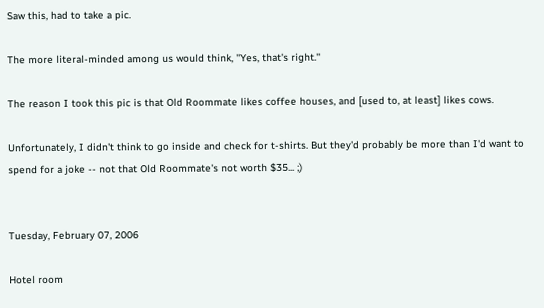Saw this, had to take a pic.

The more literal-minded among us would think, ''Yes, that's right.''

The reason I took this pic is that Old Roommate likes coffee houses, and [used to, at least] likes cows.

Unfortunately, I didn't think to go inside and check for t-shirts. But they'd probably be more than I'd want to spend for a joke -- not that Old Roommate's not worth $35... ;)


Tuesday, February 07, 2006

Hotel room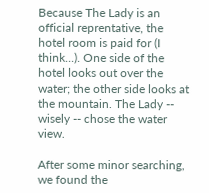Because The Lady is an official reprentative, the hotel room is paid for (I think...). One side of the hotel looks out over the water; the other side looks at the mountain. The Lady -- wisely -- chose the water view.

After some minor searching, we found the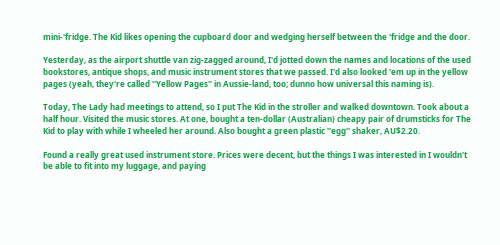mini-'fridge. The Kid likes opening the cupboard door and wedging herself between the 'fridge and the door.

Yesterday, as the airport shuttle van zig-zagged around, I'd jotted down the names and locations of the used bookstores, antique shops, and music instrument stores that we passed. I'd also looked 'em up in the yellow pages (yeah, they're called ''Yellow Pages'' in Aussie-land, too; dunno how universal this naming is).

Today, The Lady had meetings to attend, so I put The Kid in the stroller and walked downtown. Took about a half hour. Visited the music stores. At one, bought a ten-dollar (Australian) cheapy pair of drumsticks for The Kid to play with while I wheeled her around. Also bought a green plastic ''egg'' shaker, AU$2.20.

Found a really great used instrument store. Prices were decent, but the things I was interested in I wouldn't be able to fit into my luggage, and paying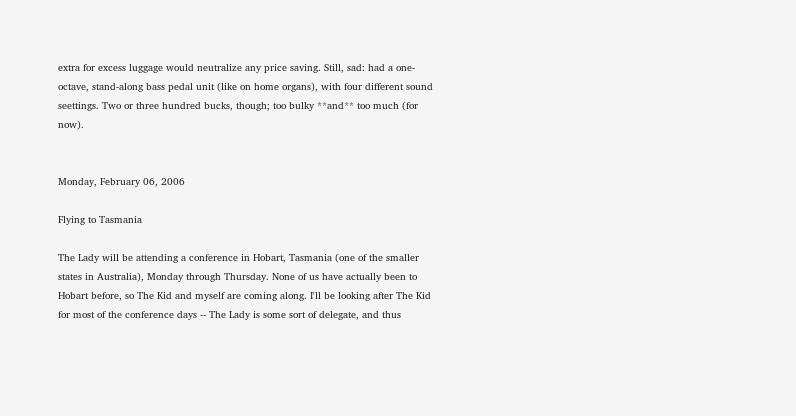extra for excess luggage would neutralize any price saving. Still, sad: had a one-octave, stand-along bass pedal unit (like on home organs), with four different sound seettings. Two or three hundred bucks, though; too bulky **and** too much (for now).


Monday, February 06, 2006

Flying to Tasmania

The Lady will be attending a conference in Hobart, Tasmania (one of the smaller states in Australia), Monday through Thursday. None of us have actually been to Hobart before, so The Kid and myself are coming along. I'll be looking after The Kid for most of the conference days -- The Lady is some sort of delegate, and thus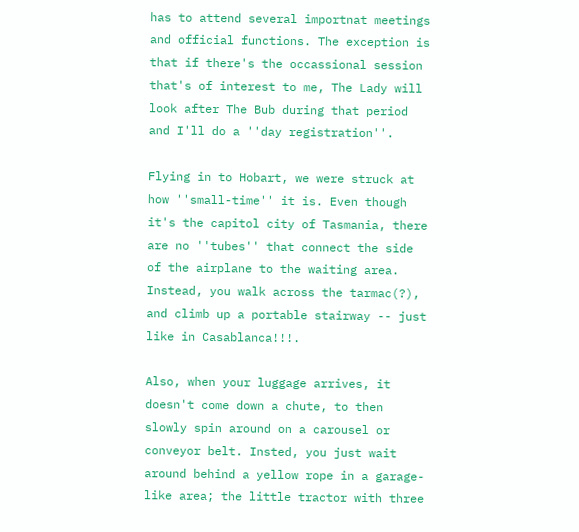has to attend several importnat meetings and official functions. The exception is that if there's the occassional session that's of interest to me, The Lady will look after The Bub during that period and I'll do a ''day registration''.

Flying in to Hobart, we were struck at how ''small-time'' it is. Even though it's the capitol city of Tasmania, there are no ''tubes'' that connect the side of the airplane to the waiting area. Instead, you walk across the tarmac(?), and climb up a portable stairway -- just like in Casablanca!!!.

Also, when your luggage arrives, it doesn't come down a chute, to then slowly spin around on a carousel or conveyor belt. Insted, you just wait around behind a yellow rope in a garage-like area; the little tractor with three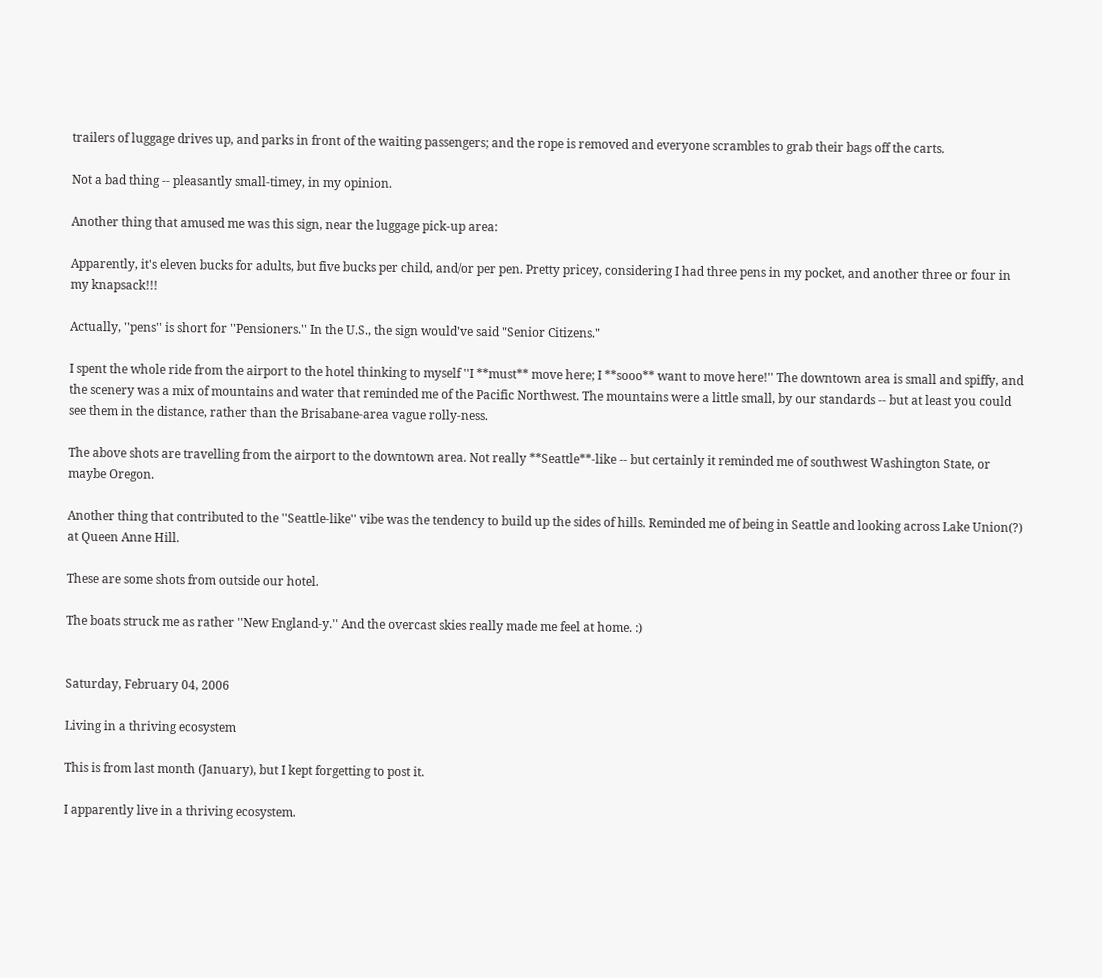trailers of luggage drives up, and parks in front of the waiting passengers; and the rope is removed and everyone scrambles to grab their bags off the carts.

Not a bad thing -- pleasantly small-timey, in my opinion.

Another thing that amused me was this sign, near the luggage pick-up area:

Apparently, it's eleven bucks for adults, but five bucks per child, and/or per pen. Pretty pricey, considering I had three pens in my pocket, and another three or four in my knapsack!!!

Actually, ''pens'' is short for ''Pensioners.'' In the U.S., the sign would've said "Senior Citizens."

I spent the whole ride from the airport to the hotel thinking to myself ''I **must** move here; I **sooo** want to move here!'' The downtown area is small and spiffy, and the scenery was a mix of mountains and water that reminded me of the Pacific Northwest. The mountains were a little small, by our standards -- but at least you could see them in the distance, rather than the Brisabane-area vague rolly-ness.

The above shots are travelling from the airport to the downtown area. Not really **Seattle**-like -- but certainly it reminded me of southwest Washington State, or maybe Oregon.

Another thing that contributed to the ''Seattle-like'' vibe was the tendency to build up the sides of hills. Reminded me of being in Seattle and looking across Lake Union(?) at Queen Anne Hill.

These are some shots from outside our hotel.

The boats struck me as rather ''New England-y.'' And the overcast skies really made me feel at home. :)


Saturday, February 04, 2006

Living in a thriving ecosystem

This is from last month (January), but I kept forgetting to post it.

I apparently live in a thriving ecosystem.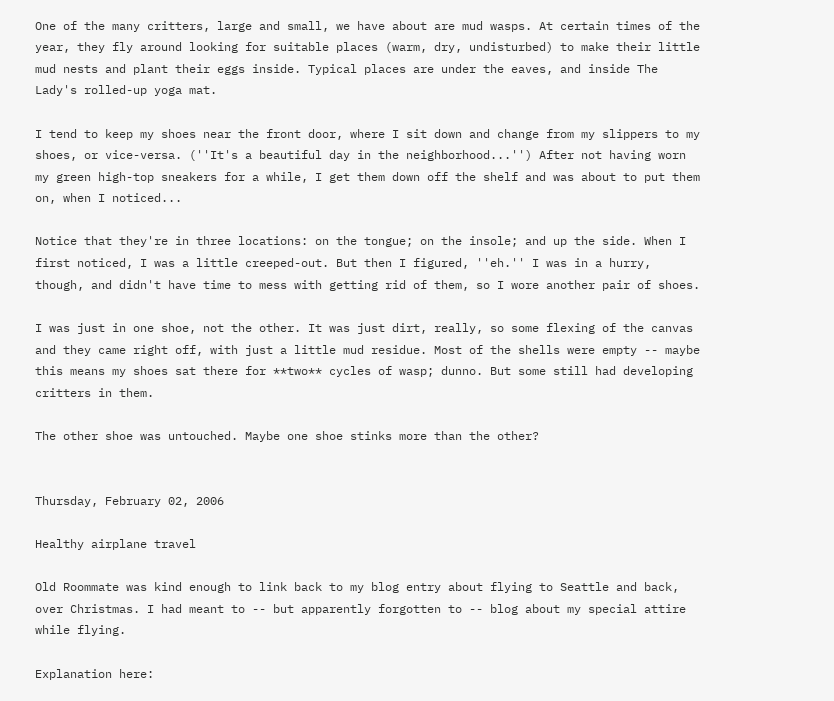One of the many critters, large and small, we have about are mud wasps. At certain times of the year, they fly around looking for suitable places (warm, dry, undisturbed) to make their little mud nests and plant their eggs inside. Typical places are under the eaves, and inside The Lady's rolled-up yoga mat.

I tend to keep my shoes near the front door, where I sit down and change from my slippers to my shoes, or vice-versa. (''It's a beautiful day in the neighborhood...'') After not having worn my green high-top sneakers for a while, I get them down off the shelf and was about to put them on, when I noticed...

Notice that they're in three locations: on the tongue; on the insole; and up the side. When I first noticed, I was a little creeped-out. But then I figured, ''eh.'' I was in a hurry, though, and didn't have time to mess with getting rid of them, so I wore another pair of shoes.

I was just in one shoe, not the other. It was just dirt, really, so some flexing of the canvas and they came right off, with just a little mud residue. Most of the shells were empty -- maybe this means my shoes sat there for **two** cycles of wasp; dunno. But some still had developing critters in them.

The other shoe was untouched. Maybe one shoe stinks more than the other?


Thursday, February 02, 2006

Healthy airplane travel

Old Roommate was kind enough to link back to my blog entry about flying to Seattle and back, over Christmas. I had meant to -- but apparently forgotten to -- blog about my special attire while flying.

Explanation here: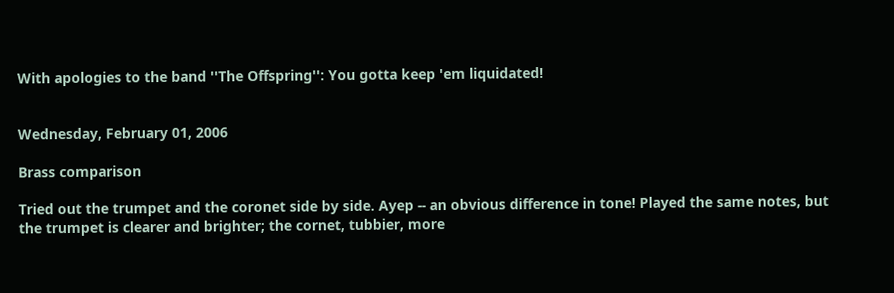With apologies to the band ''The Offspring'': You gotta keep 'em liquidated!


Wednesday, February 01, 2006

Brass comparison

Tried out the trumpet and the coronet side by side. Ayep -- an obvious difference in tone! Played the same notes, but the trumpet is clearer and brighter; the cornet, tubbier, more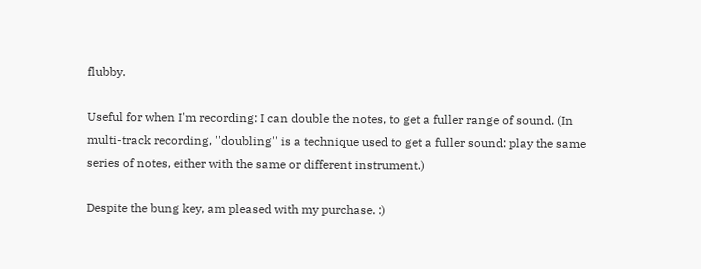flubby.

Useful for when I'm recording: I can double the notes, to get a fuller range of sound. (In multi-track recording, ''doubling'' is a technique used to get a fuller sound: play the same series of notes, either with the same or different instrument.)

Despite the bung key, am pleased with my purchase. :)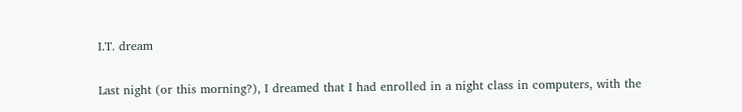I.T. dream

Last night (or this morning?), I dreamed that I had enrolled in a night class in computers, with the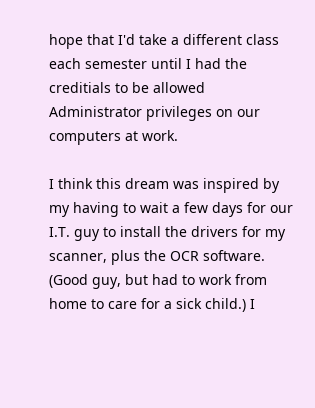hope that I'd take a different class each semester until I had the creditials to be allowed Administrator privileges on our computers at work.

I think this dream was inspired by my having to wait a few days for our I.T. guy to install the drivers for my scanner, plus the OCR software. (Good guy, but had to work from home to care for a sick child.) I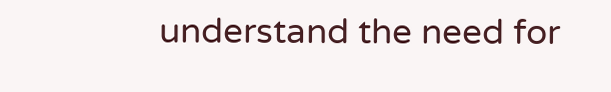understand the need for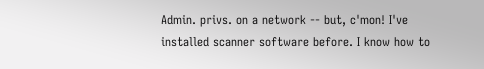Admin. privs. on a network -- but, c'mon! I've installed scanner software before. I know how to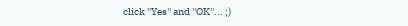click ''Yes'' and ''OK''... ;)